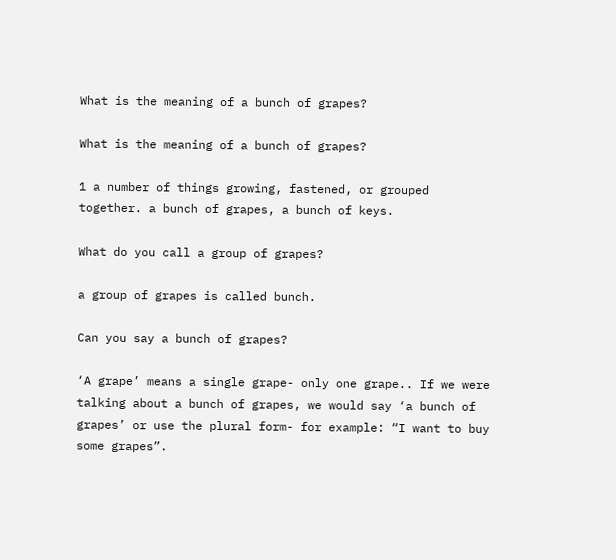What is the meaning of a bunch of grapes?

What is the meaning of a bunch of grapes?

1 a number of things growing, fastened, or grouped together. a bunch of grapes, a bunch of keys.

What do you call a group of grapes?

a group of grapes is called bunch.

Can you say a bunch of grapes?

‘A grape’ means a single grape- only one grape.. If we were talking about a bunch of grapes, we would say ‘a bunch of grapes’ or use the plural form- for example: “I want to buy some grapes”.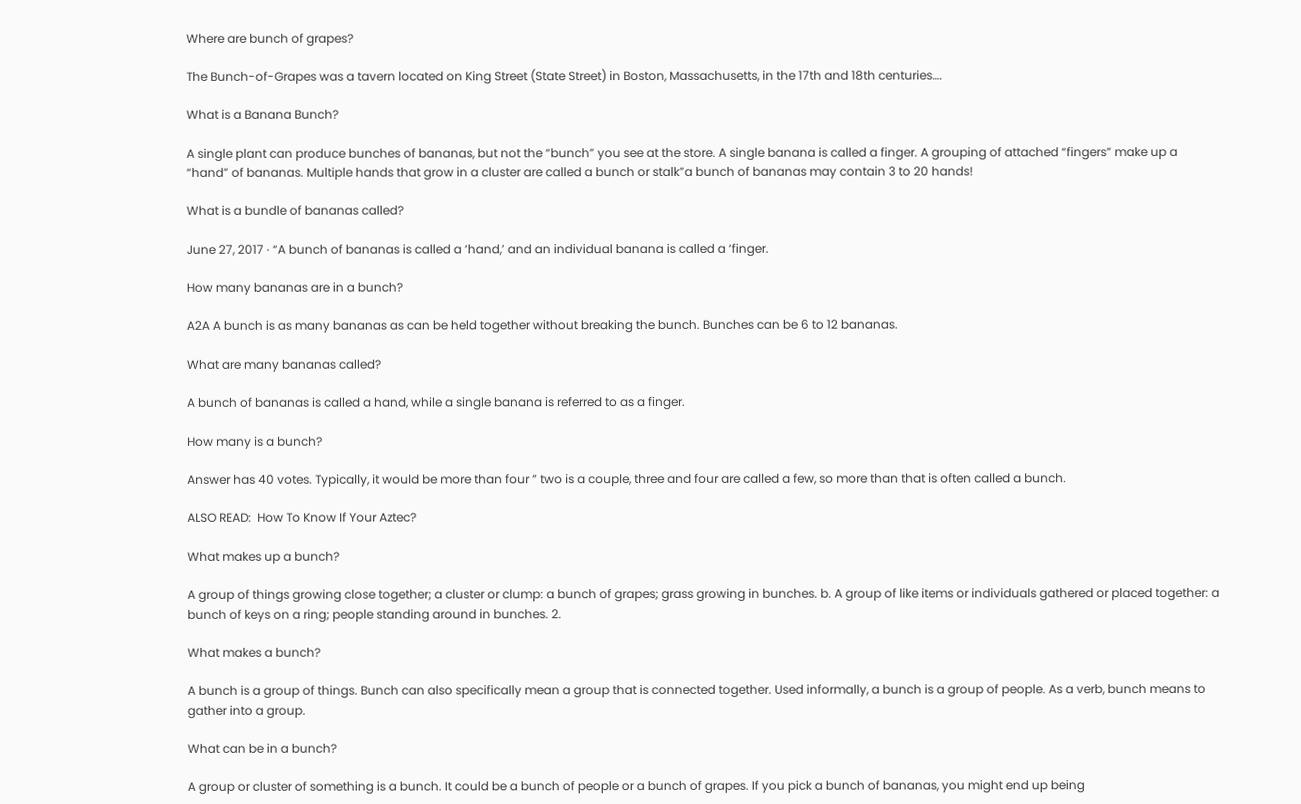Where are bunch of grapes?

The Bunch-of-Grapes was a tavern located on King Street (State Street) in Boston, Massachusetts, in the 17th and 18th centuries….

What is a Banana Bunch?

A single plant can produce bunches of bananas, but not the “bunch” you see at the store. A single banana is called a finger. A grouping of attached “fingers” make up a “hand” of bananas. Multiple hands that grow in a cluster are called a bunch or stalk”a bunch of bananas may contain 3 to 20 hands!

What is a bundle of bananas called?

June 27, 2017 · “A bunch of bananas is called a ‘hand,’ and an individual banana is called a ‘finger.

How many bananas are in a bunch?

A2A A bunch is as many bananas as can be held together without breaking the bunch. Bunches can be 6 to 12 bananas.

What are many bananas called?

A bunch of bananas is called a hand, while a single banana is referred to as a finger.

How many is a bunch?

Answer has 40 votes. Typically, it would be more than four ” two is a couple, three and four are called a few, so more than that is often called a bunch.

ALSO READ:  How To Know If Your Aztec?

What makes up a bunch?

A group of things growing close together; a cluster or clump: a bunch of grapes; grass growing in bunches. b. A group of like items or individuals gathered or placed together: a bunch of keys on a ring; people standing around in bunches. 2.

What makes a bunch?

A bunch is a group of things. Bunch can also specifically mean a group that is connected together. Used informally, a bunch is a group of people. As a verb, bunch means to gather into a group.

What can be in a bunch?

A group or cluster of something is a bunch. It could be a bunch of people or a bunch of grapes. If you pick a bunch of bananas, you might end up being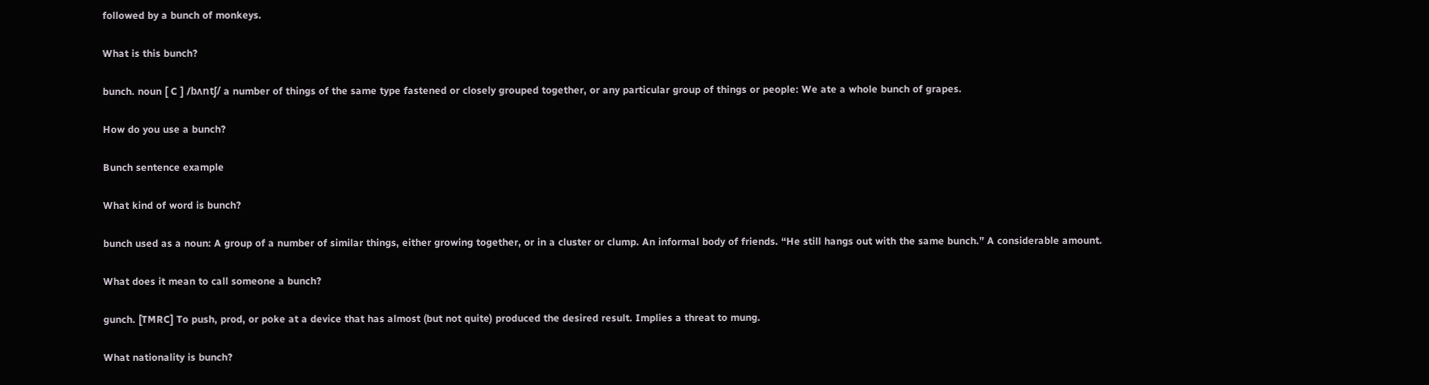followed by a bunch of monkeys.

What is this bunch?

bunch. noun [ C ] /bʌntʃ/ a number of things of the same type fastened or closely grouped together, or any particular group of things or people: We ate a whole bunch of grapes.

How do you use a bunch?

Bunch sentence example

What kind of word is bunch?

bunch used as a noun: A group of a number of similar things, either growing together, or in a cluster or clump. An informal body of friends. “He still hangs out with the same bunch.” A considerable amount.

What does it mean to call someone a bunch?

gunch. [TMRC] To push, prod, or poke at a device that has almost (but not quite) produced the desired result. Implies a threat to mung.

What nationality is bunch?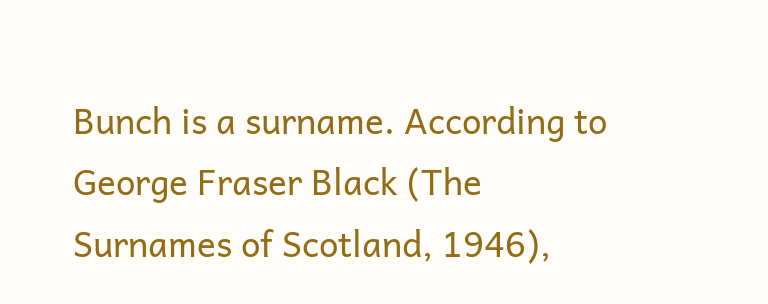Bunch is a surname. According to George Fraser Black (The Surnames of Scotland, 1946),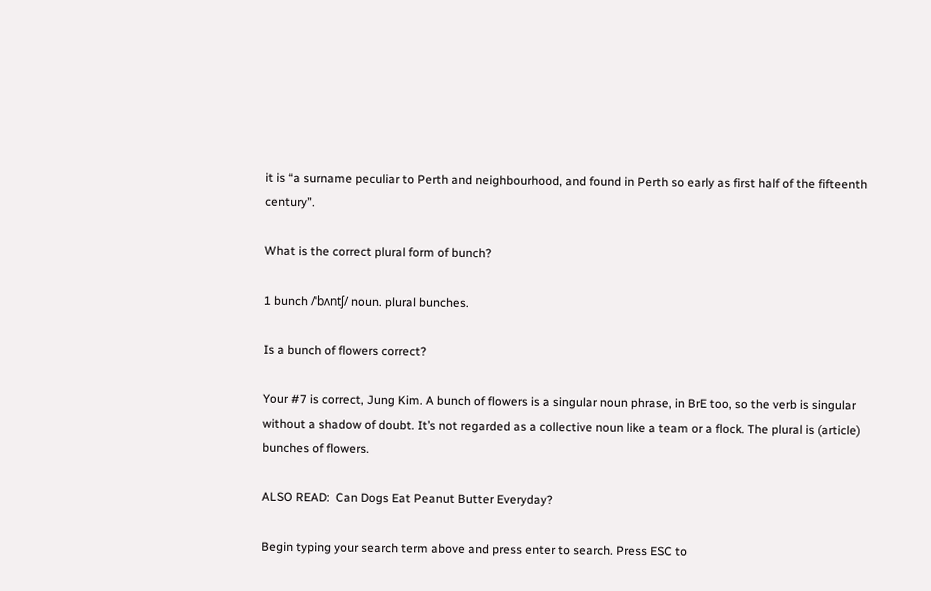it is “a surname peculiar to Perth and neighbourhood, and found in Perth so early as first half of the fifteenth century”.

What is the correct plural form of bunch?

1 bunch /ˈbʌntʃ/ noun. plural bunches.

Is a bunch of flowers correct?

Your #7 is correct, Jung Kim. A bunch of flowers is a singular noun phrase, in BrE too, so the verb is singular without a shadow of doubt. It’s not regarded as a collective noun like a team or a flock. The plural is (article) bunches of flowers.

ALSO READ:  Can Dogs Eat Peanut Butter Everyday?

Begin typing your search term above and press enter to search. Press ESC to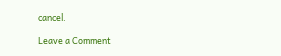cancel.

Leave a Comment